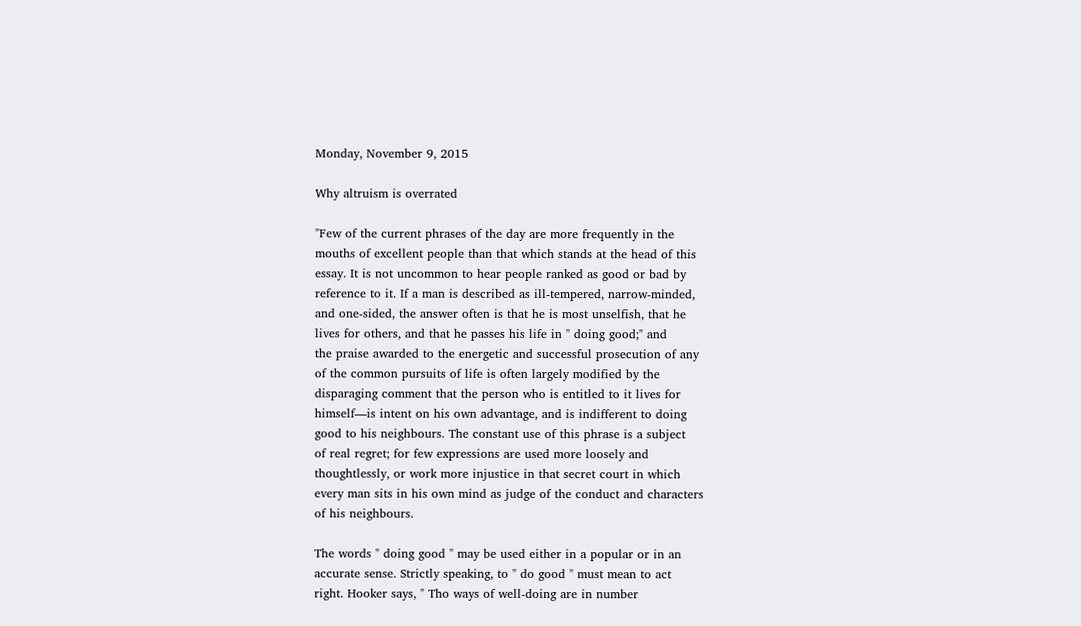Monday, November 9, 2015

Why altruism is overrated

"Few of the current phrases of the day are more frequently in the
mouths of excellent people than that which stands at the head of this
essay. It is not uncommon to hear people ranked as good or bad by
reference to it. If a man is described as ill-tempered, narrow-minded,
and one-sided, the answer often is that he is most unselfish, that he
lives for others, and that he passes his life in " doing good;" and
the praise awarded to the energetic and successful prosecution of any
of the common pursuits of life is often largely modified by the
disparaging comment that the person who is entitled to it lives for
himself—is intent on his own advantage, and is indifferent to doing
good to his neighbours. The constant use of this phrase is a subject
of real regret; for few expressions are used more loosely and
thoughtlessly, or work more injustice in that secret court in which
every man sits in his own mind as judge of the conduct and characters
of his neighbours.

The words " doing good " may be used either in a popular or in an
accurate sense. Strictly speaking, to " do good " must mean to act
right. Hooker says, " Tho ways of well-doing are in number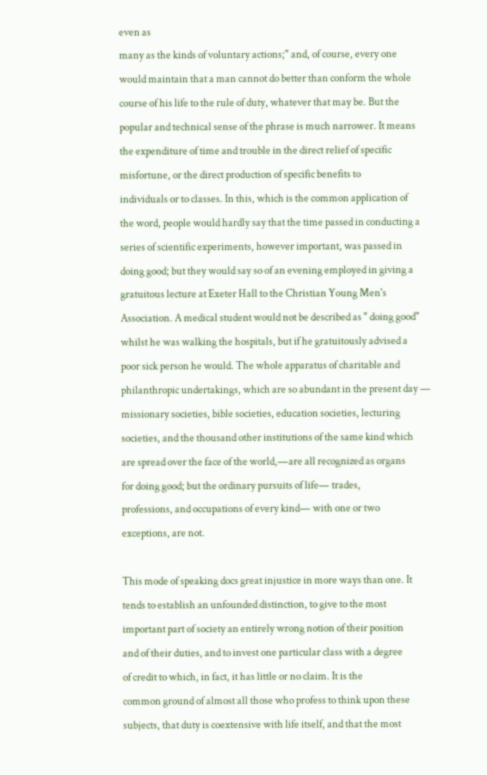even as
many as the kinds of voluntary actions;" and, of course, every one
would maintain that a man cannot do better than conform the whole
course of his life to the rule of duty, whatever that may be. But the
popular and technical sense of the phrase is much narrower. It means
the expenditure of time and trouble in the direct relief of specific
misfortune, or the direct production of specific benefits to
individuals or to classes. In this, which is the common application of
the word, people would hardly say that the time passed in conducting a
series of scientific experiments, however important, was passed in
doing good; but they would say so of an evening employed in giving a
gratuitous lecture at Exeter Hall to the Christian Young Men's
Association. A medical student would not be described as " doing good"
whilst he was walking the hospitals, but if he gratuitously advised a
poor sick person he would. The whole apparatus of charitable and
philanthropic undertakings, which are so abundant in the present day —
missionary societies, bible societies, education societies, lecturing
societies, and the thousand other institutions of the same kind which
are spread over the face of the world,—are all recognized as organs
for doing good; but the ordinary pursuits of life— trades,
professions, and occupations of every kind— with one or two
exceptions, are not.

This mode of speaking docs great injustice in more ways than one. It
tends to establish an unfounded distinction, to give to the most
important part of society an entirely wrong notion of their position
and of their duties, and to invest one particular class with a degree
of credit to which, in fact, it has little or no claim. It is the
common ground of almost all those who profess to think upon these
subjects, that duty is coextensive with life itself, and that the most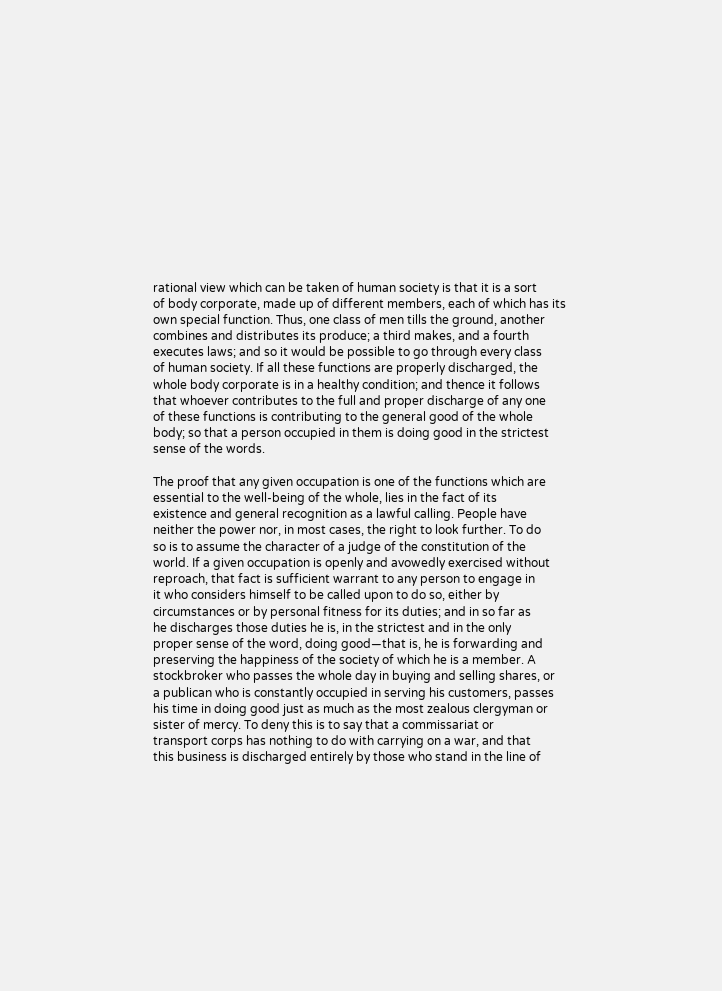rational view which can be taken of human society is that it is a sort
of body corporate, made up of different members, each of which has its
own special function. Thus, one class of men tills the ground, another
combines and distributes its produce; a third makes, and a fourth
executes laws; and so it would be possible to go through every class
of human society. If all these functions are properly discharged, the
whole body corporate is in a healthy condition; and thence it follows
that whoever contributes to the full and proper discharge of any one
of these functions is contributing to the general good of the whole
body; so that a person occupied in them is doing good in the strictest
sense of the words.

The proof that any given occupation is one of the functions which are
essential to the well-being of the whole, lies in the fact of its
existence and general recognition as a lawful calling. People have
neither the power nor, in most cases, the right to look further. To do
so is to assume the character of a judge of the constitution of the
world. If a given occupation is openly and avowedly exercised without
reproach, that fact is sufficient warrant to any person to engage in
it who considers himself to be called upon to do so, either by
circumstances or by personal fitness for its duties; and in so far as
he discharges those duties he is, in the strictest and in the only
proper sense of the word, doing good—that is, he is forwarding and
preserving the happiness of the society of which he is a member. A
stockbroker who passes the whole day in buying and selling shares, or
a publican who is constantly occupied in serving his customers, passes
his time in doing good just as much as the most zealous clergyman or
sister of mercy. To deny this is to say that a commissariat or
transport corps has nothing to do with carrying on a war, and that
this business is discharged entirely by those who stand in the line of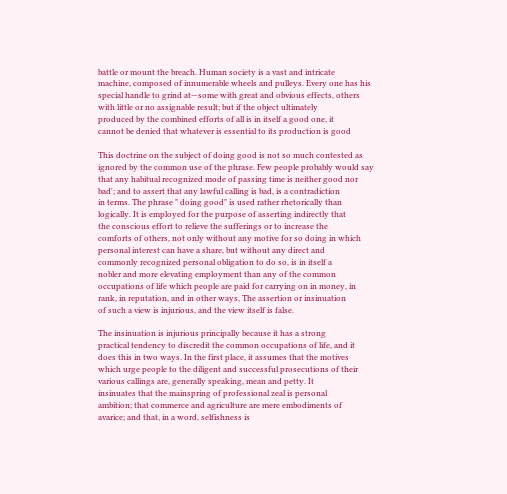battle or mount the breach. Human society is a vast and intricate
machine, composed of innumerable wheels and pulleys. Every one has his
special handle to grind at—some with great and obvious effects, others
with little or no assignable result; but if the object ultimately
produced by the combined efforts of all is in itself a good one, it
cannot be denied that whatever is essential to its production is good

This doctrine on the subject of doing good is not so much contested as
ignored by the common use of the phrase. Few people probably would say
that any habitual recognized mode of passing time is neither good nor
bad'; and to assert that any lawful calling is bad, is a contradiction
in terms. The phrase " doing good" is used rather rhetorically than
logically. It is employed for the purpose of asserting indirectly that
the conscious effort to relieve the sufferings or to increase the
comforts of others, not only without any motive for so doing in which
personal interest can have a share, but without any direct and
commonly recognized personal obligation to do so, is in itself a
nobler and more elevating employment than any of the common
occupations of life which people are paid for carrying on in money, in
rank, in reputation, and in other ways, The assertion or insinuation
of such a view is injurious, and the view itself is false.

The insinuation is injurious principally because it has a strong
practical tendency to discredit the common occupations of life, and it
does this in two ways. In the first place, it assumes that the motives
which urge people to the diligent and successful prosecutions of their
various callings are, generally speaking, mean and petty. It
insinuates that the mainspring of professional zeal is personal
ambition; that commerce and agriculture are mere embodiments of
avarice; and that, in a word, selfishness is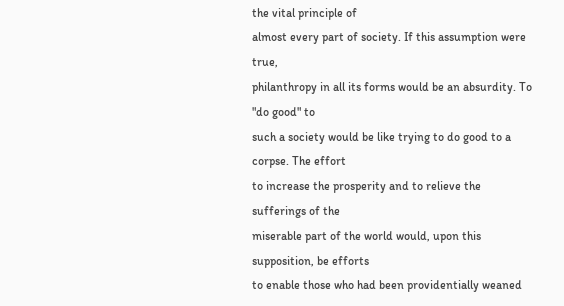the vital principle of
almost every part of society. If this assumption were true,
philanthropy in all its forms would be an absurdity. To "do good" to
such a society would be like trying to do good to a corpse. The effort
to increase the prosperity and to relieve the sufferings of the
miserable part of the world would, upon this supposition, be efforts
to enable those who had been providentially weaned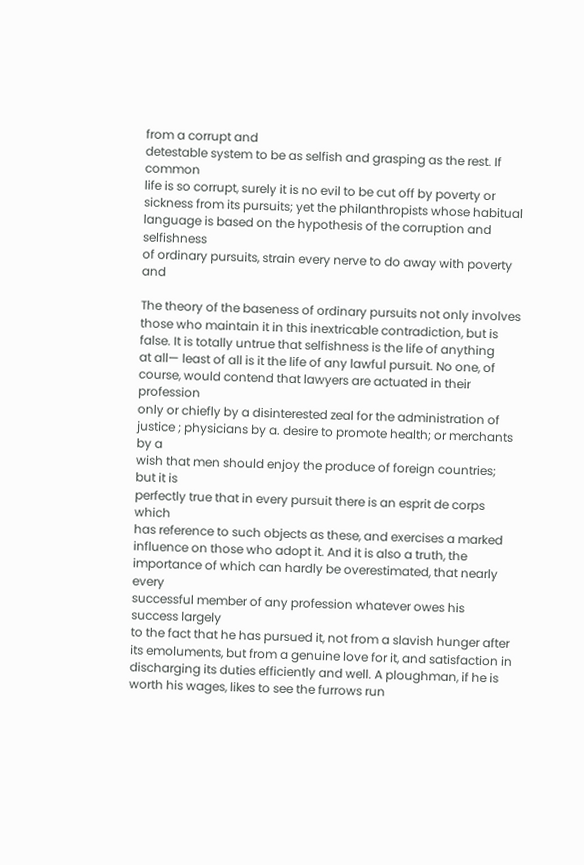from a corrupt and
detestable system to be as selfish and grasping as the rest. If common
life is so corrupt, surely it is no evil to be cut off by poverty or
sickness from its pursuits; yet the philanthropists whose habitual
language is based on the hypothesis of the corruption and selfishness
of ordinary pursuits, strain every nerve to do away with poverty and

The theory of the baseness of ordinary pursuits not only involves
those who maintain it in this inextricable contradiction, but is
false. It is totally untrue that selfishness is the life of anything
at all— least of all is it the life of any lawful pursuit. No one, of
course, would contend that lawyers are actuated in their profession
only or chiefly by a disinterested zeal for the administration of
justice ; physicians by a. desire to promote health; or merchants by a
wish that men should enjoy the produce of foreign countries; but it is
perfectly true that in every pursuit there is an esprit de corps which
has reference to such objects as these, and exercises a marked
influence on those who adopt it. And it is also a truth, the
importance of which can hardly be overestimated, that nearly every
successful member of any profession whatever owes his success largely
to the fact that he has pursued it, not from a slavish hunger after
its emoluments, but from a genuine love for it, and satisfaction in
discharging its duties efficiently and well. A ploughman, if he is
worth his wages, likes to see the furrows run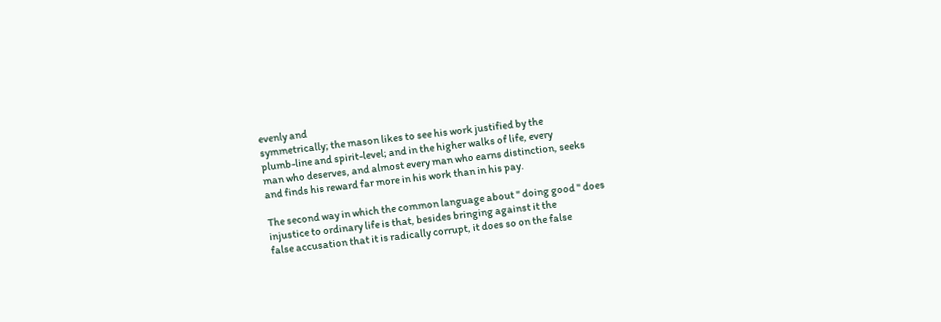evenly and
symmetrically; the mason likes to see his work justified by the
plumb-line and spirit-level; and in the higher walks of life, every
man who deserves, and almost every man who earns distinction, seeks
and finds his reward far more in his work than in his pay.

The second way in which the common language about " doing good " does
injustice to ordinary life is that, besides bringing against it the
false accusation that it is radically corrupt, it does so on the false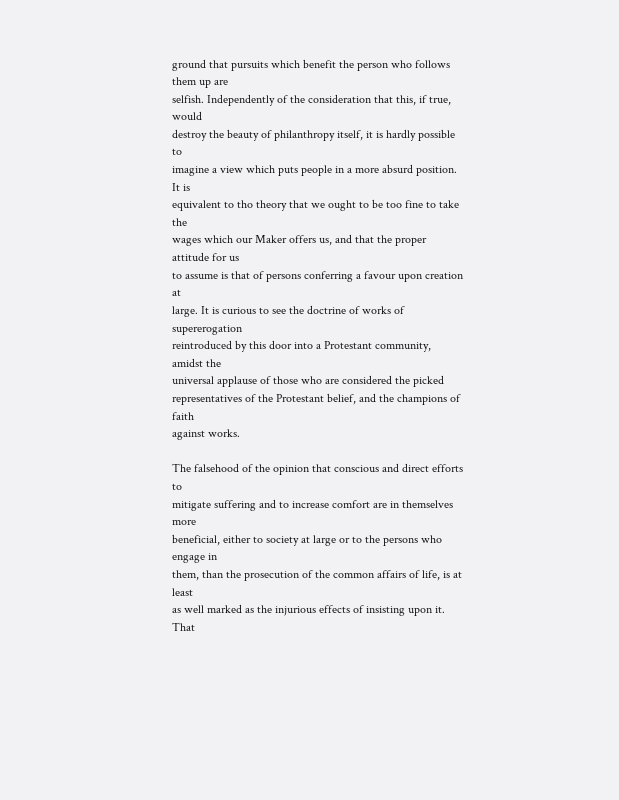ground that pursuits which benefit the person who follows them up are
selfish. Independently of the consideration that this, if true, would
destroy the beauty of philanthropy itself, it is hardly possible to
imagine a view which puts people in a more absurd position. It is
equivalent to tho theory that we ought to be too fine to take the
wages which our Maker offers us, and that the proper attitude for us
to assume is that of persons conferring a favour upon creation at
large. It is curious to see the doctrine of works of supererogation
reintroduced by this door into a Protestant community, amidst the
universal applause of those who are considered the picked
representatives of the Protestant belief, and the champions of faith
against works.

The falsehood of the opinion that conscious and direct efforts to
mitigate suffering and to increase comfort are in themselves more
beneficial, either to society at large or to the persons who engage in
them, than the prosecution of the common affairs of life, is at least
as well marked as the injurious effects of insisting upon it. That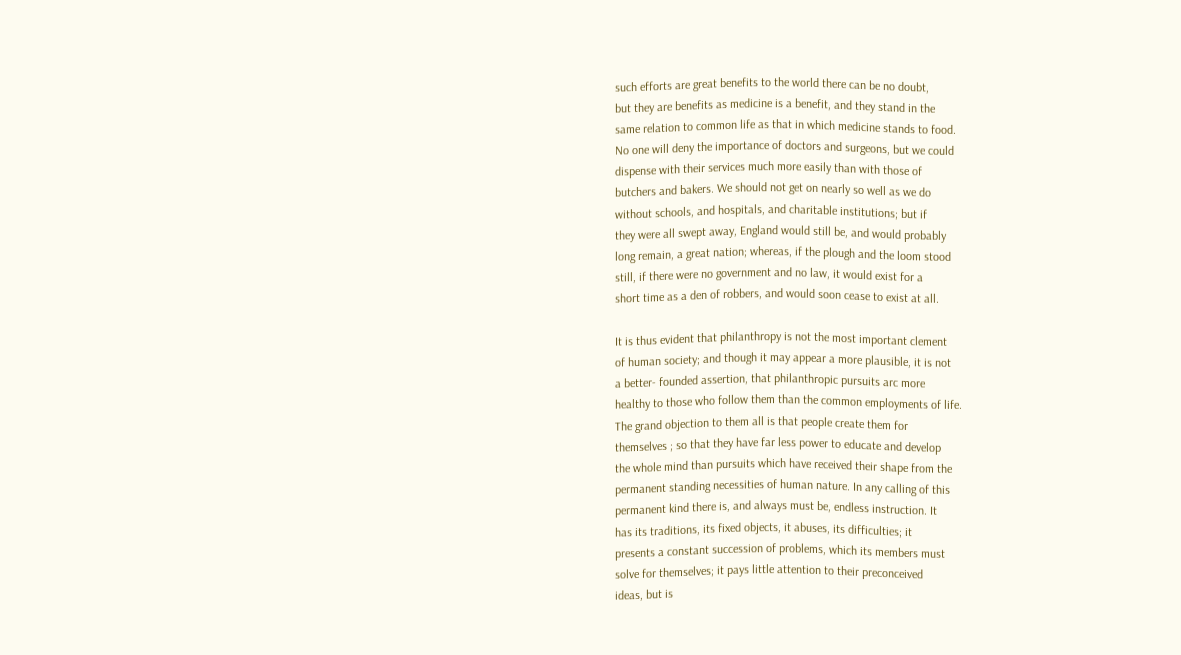such efforts are great benefits to the world there can be no doubt,
but they are benefits as medicine is a benefit, and they stand in the
same relation to common life as that in which medicine stands to food.
No one will deny the importance of doctors and surgeons, but we could
dispense with their services much more easily than with those of
butchers and bakers. We should not get on nearly so well as we do
without schools, and hospitals, and charitable institutions; but if
they were all swept away, England would still be, and would probably
long remain, a great nation; whereas, if the plough and the loom stood
still, if there were no government and no law, it would exist for a
short time as a den of robbers, and would soon cease to exist at all.

It is thus evident that philanthropy is not the most important clement
of human society; and though it may appear a more plausible, it is not
a better- founded assertion, that philanthropic pursuits arc more
healthy to those who follow them than the common employments of life.
The grand objection to them all is that people create them for
themselves ; so that they have far less power to educate and develop
the whole mind than pursuits which have received their shape from the
permanent standing necessities of human nature. In any calling of this
permanent kind there is, and always must be, endless instruction. It
has its traditions, its fixed objects, it abuses, its difficulties; it
presents a constant succession of problems, which its members must
solve for themselves; it pays little attention to their preconceived
ideas, but is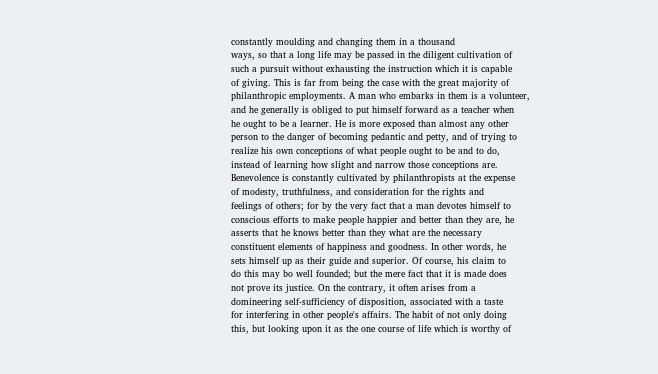constantly moulding and changing them in a thousand
ways, so that a long life may be passed in the diligent cultivation of
such a pursuit without exhausting the instruction which it is capable
of giving. This is far from being the case with the great majority of
philanthropic employments. A man who embarks in them is a volunteer,
and he generally is obliged to put himself forward as a teacher when
he ought to be a learner. He is more exposed than almost any other
person to the danger of becoming pedantic and petty, and of trying to
realize his own conceptions of what people ought to be and to do,
instead of learning how slight and narrow those conceptions are.
Benevolence is constantly cultivated by philanthropists at the expense
of modesty, truthfulness, and consideration for the rights and
feelings of others; for by the very fact that a man devotes himself to
conscious efforts to make people happier and better than they are, he
asserts that he knows better than they what are the necessary
constituent elements of happiness and goodness. In other words, he
sets himself up as their guide and superior. Of course, his claim to
do this may bo well founded; but the mere fact that it is made does
not prove its justice. On the contrary, it often arises from a
domineering self-sufficiency of disposition, associated with a taste
for interfering in other people's affairs. The habit of not only doing
this, but looking upon it as the one course of life which is worthy of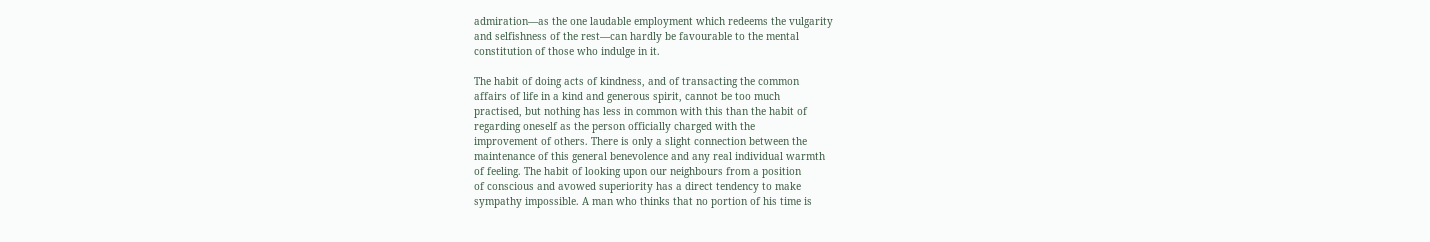admiration—as the one laudable employment which redeems the vulgarity
and selfishness of the rest—can hardly be favourable to the mental
constitution of those who indulge in it.

The habit of doing acts of kindness, and of transacting the common
affairs of life in a kind and generous spirit, cannot be too much
practised, but nothing has less in common with this than the habit of
regarding oneself as the person officially charged with the
improvement of others. There is only a slight connection between the
maintenance of this general benevolence and any real individual warmth
of feeling. The habit of looking upon our neighbours from a position
of conscious and avowed superiority has a direct tendency to make
sympathy impossible. A man who thinks that no portion of his time is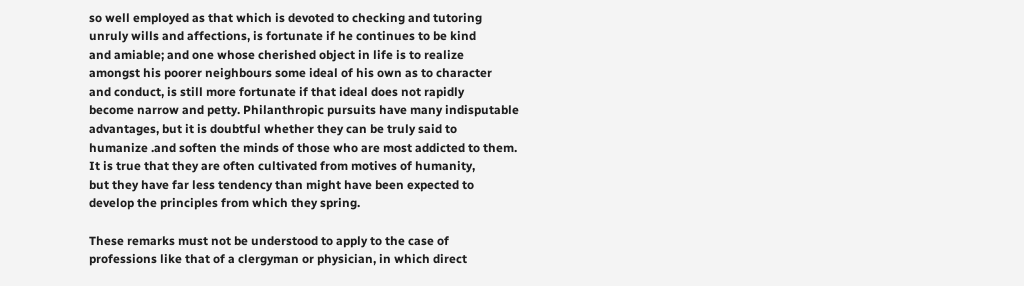so well employed as that which is devoted to checking and tutoring
unruly wills and affections, is fortunate if he continues to be kind
and amiable; and one whose cherished object in life is to realize
amongst his poorer neighbours some ideal of his own as to character
and conduct, is still more fortunate if that ideal does not rapidly
become narrow and petty. Philanthropic pursuits have many indisputable
advantages, but it is doubtful whether they can be truly said to
humanize .and soften the minds of those who are most addicted to them.
It is true that they are often cultivated from motives of humanity,
but they have far less tendency than might have been expected to
develop the principles from which they spring.

These remarks must not be understood to apply to the case of
professions like that of a clergyman or physician, in which direct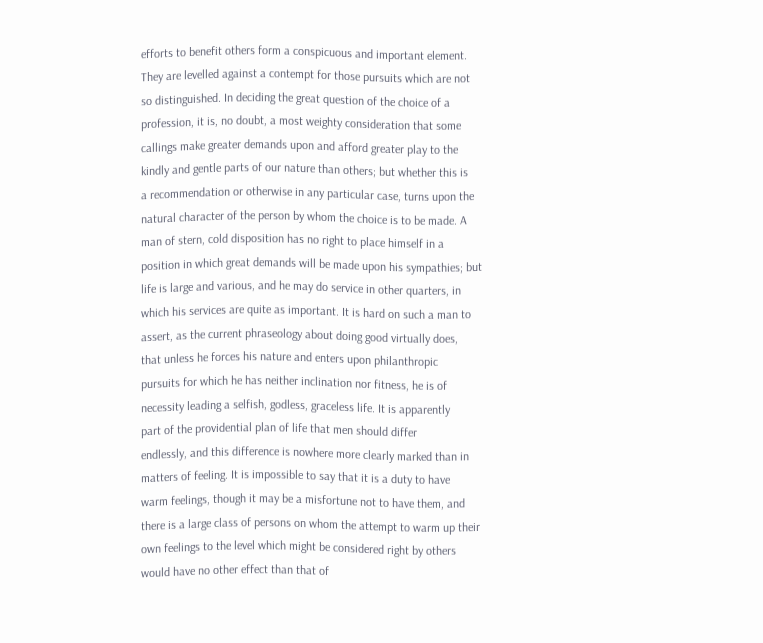efforts to benefit others form a conspicuous and important element.
They are levelled against a contempt for those pursuits which are not
so distinguished. In deciding the great question of the choice of a
profession, it is, no doubt, a most weighty consideration that some
callings make greater demands upon and afford greater play to the
kindly and gentle parts of our nature than others; but whether this is
a recommendation or otherwise in any particular case, turns upon the
natural character of the person by whom the choice is to be made. A
man of stern, cold disposition has no right to place himself in a
position in which great demands will be made upon his sympathies; but
life is large and various, and he may do service in other quarters, in
which his services are quite as important. It is hard on such a man to
assert, as the current phraseology about doing good virtually does,
that unless he forces his nature and enters upon philanthropic
pursuits for which he has neither inclination nor fitness, he is of
necessity leading a selfish, godless, graceless life. It is apparently
part of the providential plan of life that men should differ
endlessly, and this difference is nowhere more clearly marked than in
matters of feeling. It is impossible to say that it is a duty to have
warm feelings, though it may be a misfortune not to have them, and
there is a large class of persons on whom the attempt to warm up their
own feelings to the level which might be considered right by others
would have no other effect than that of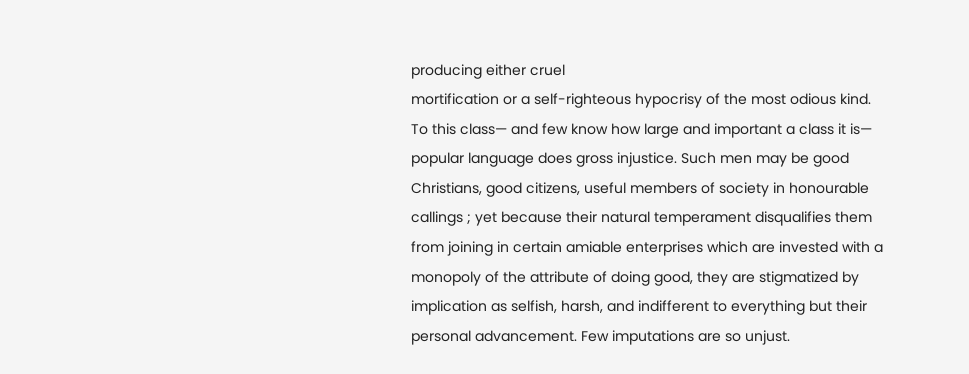producing either cruel
mortification or a self-righteous hypocrisy of the most odious kind.
To this class— and few know how large and important a class it is—
popular language does gross injustice. Such men may be good
Christians, good citizens, useful members of society in honourable
callings ; yet because their natural temperament disqualifies them
from joining in certain amiable enterprises which are invested with a
monopoly of the attribute of doing good, they are stigmatized by
implication as selfish, harsh, and indifferent to everything but their
personal advancement. Few imputations are so unjust.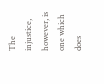The injustice,
however, is one which does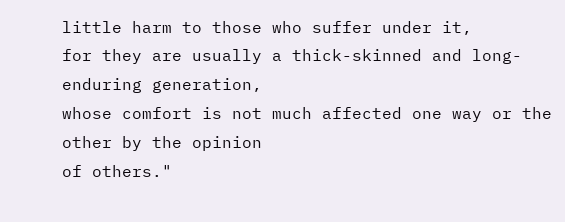little harm to those who suffer under it,
for they are usually a thick-skinned and long-enduring generation,
whose comfort is not much affected one way or the other by the opinion
of others."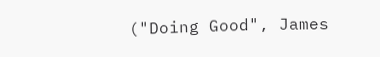("Doing Good", James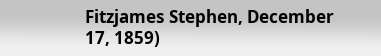Fitzjames Stephen, December 17, 1859)